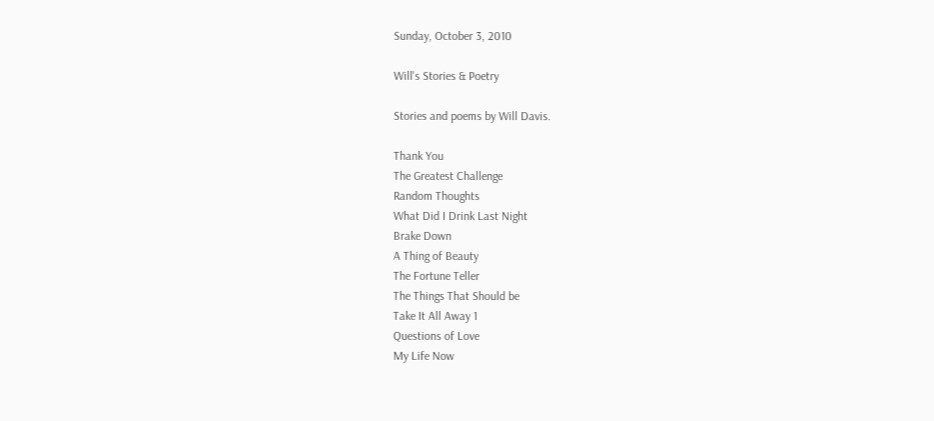Sunday, October 3, 2010

Will's Stories & Poetry

Stories and poems by Will Davis.

Thank You
The Greatest Challenge
Random Thoughts
What Did I Drink Last Night
Brake Down
A Thing of Beauty
The Fortune Teller
The Things That Should be
Take It All Away 1
Questions of Love
My Life Now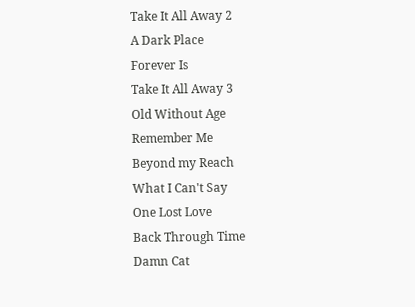Take It All Away 2
A Dark Place
Forever Is
Take It All Away 3
Old Without Age
Remember Me
Beyond my Reach
What I Can't Say
One Lost Love
Back Through Time
Damn Cat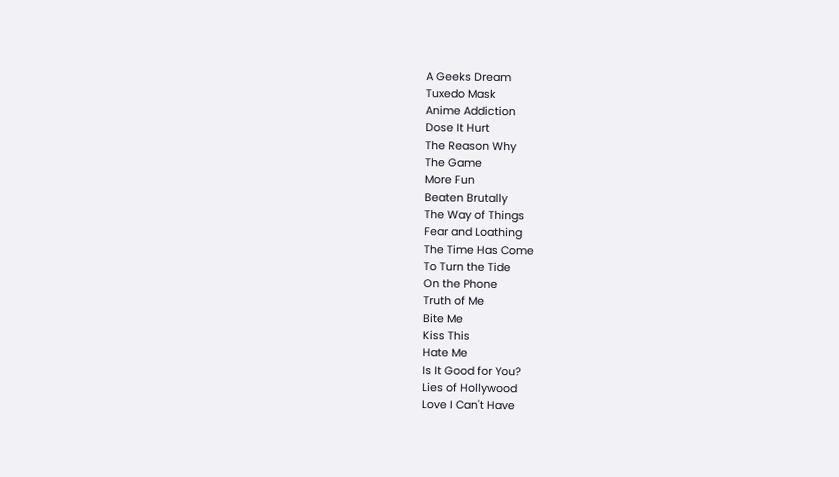A Geeks Dream
Tuxedo Mask
Anime Addiction
Dose It Hurt
The Reason Why
The Game
More Fun
Beaten Brutally
The Way of Things
Fear and Loathing
The Time Has Come
To Turn the Tide
On the Phone
Truth of Me
Bite Me
Kiss This
Hate Me
Is It Good for You?
Lies of Hollywood
Love I Can't Have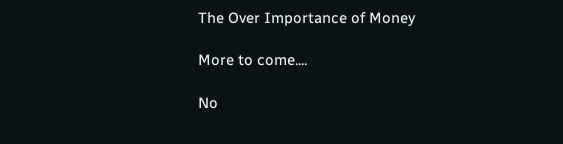The Over Importance of Money

More to come....

No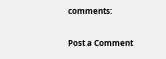comments:

Post a Comment